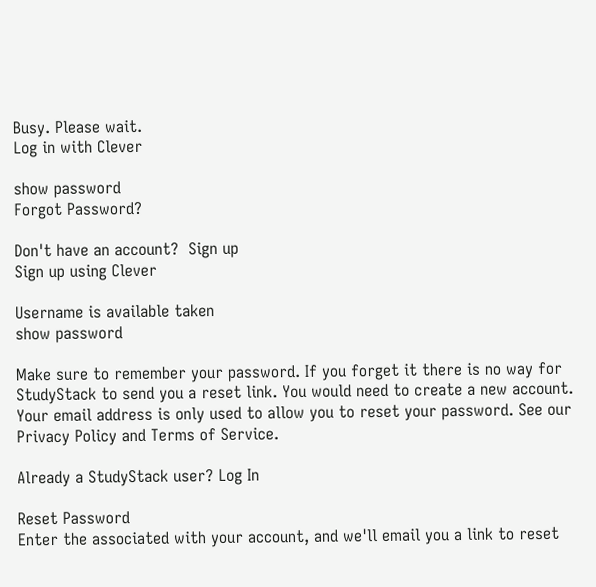Busy. Please wait.
Log in with Clever

show password
Forgot Password?

Don't have an account?  Sign up
Sign up using Clever

Username is available taken
show password

Make sure to remember your password. If you forget it there is no way for StudyStack to send you a reset link. You would need to create a new account.
Your email address is only used to allow you to reset your password. See our Privacy Policy and Terms of Service.

Already a StudyStack user? Log In

Reset Password
Enter the associated with your account, and we'll email you a link to reset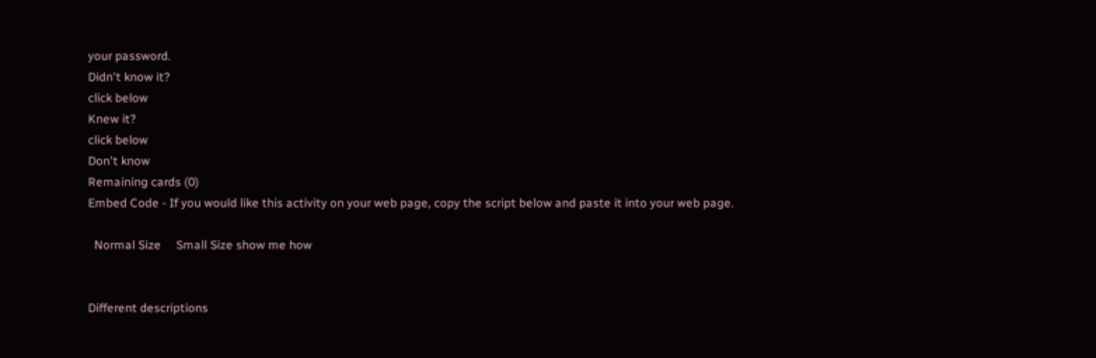your password.
Didn't know it?
click below
Knew it?
click below
Don't know
Remaining cards (0)
Embed Code - If you would like this activity on your web page, copy the script below and paste it into your web page.

  Normal Size     Small Size show me how


Different descriptions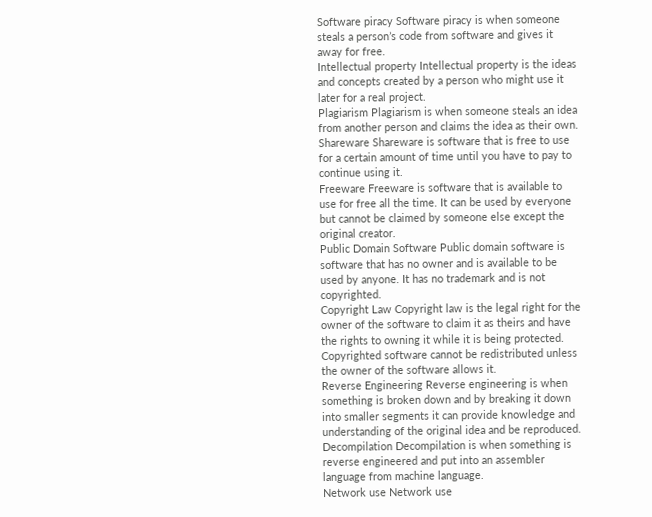Software piracy Software piracy is when someone steals a person’s code from software and gives it away for free.
Intellectual property Intellectual property is the ideas and concepts created by a person who might use it later for a real project.
Plagiarism Plagiarism is when someone steals an idea from another person and claims the idea as their own.
Shareware Shareware is software that is free to use for a certain amount of time until you have to pay to continue using it.
Freeware Freeware is software that is available to use for free all the time. It can be used by everyone but cannot be claimed by someone else except the original creator.
Public Domain Software Public domain software is software that has no owner and is available to be used by anyone. It has no trademark and is not copyrighted.
Copyright Law Copyright law is the legal right for the owner of the software to claim it as theirs and have the rights to owning it while it is being protected. Copyrighted software cannot be redistributed unless the owner of the software allows it.
Reverse Engineering Reverse engineering is when something is broken down and by breaking it down into smaller segments it can provide knowledge and understanding of the original idea and be reproduced.
Decompilation Decompilation is when something is reverse engineered and put into an assembler language from machine language.
Network use Network use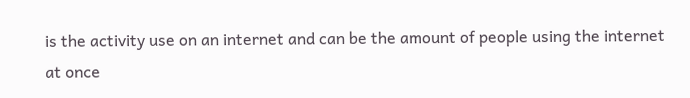is the activity use on an internet and can be the amount of people using the internet at once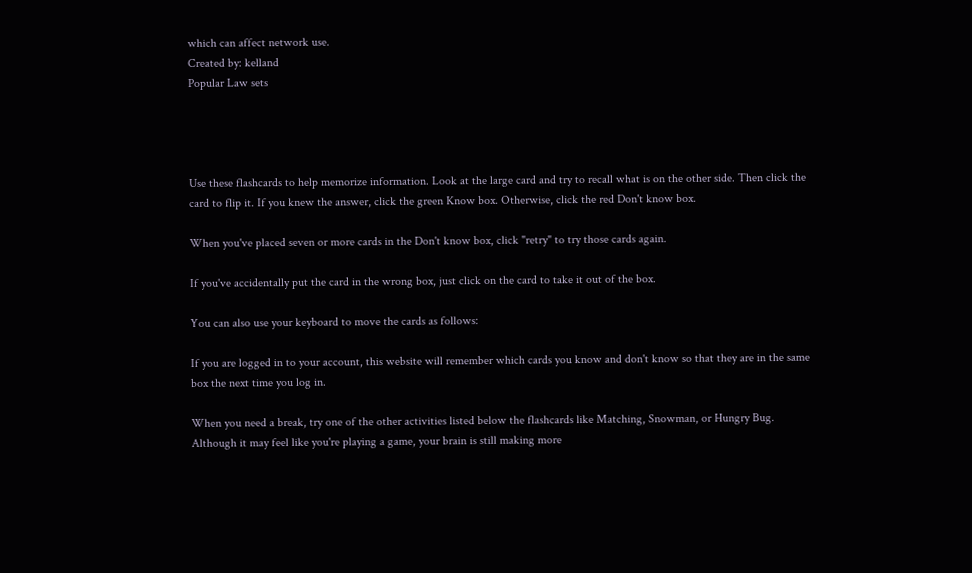which can affect network use.
Created by: kelland
Popular Law sets




Use these flashcards to help memorize information. Look at the large card and try to recall what is on the other side. Then click the card to flip it. If you knew the answer, click the green Know box. Otherwise, click the red Don't know box.

When you've placed seven or more cards in the Don't know box, click "retry" to try those cards again.

If you've accidentally put the card in the wrong box, just click on the card to take it out of the box.

You can also use your keyboard to move the cards as follows:

If you are logged in to your account, this website will remember which cards you know and don't know so that they are in the same box the next time you log in.

When you need a break, try one of the other activities listed below the flashcards like Matching, Snowman, or Hungry Bug. Although it may feel like you're playing a game, your brain is still making more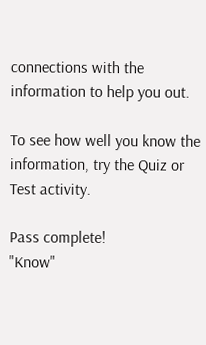connections with the information to help you out.

To see how well you know the information, try the Quiz or Test activity.

Pass complete!
"Know"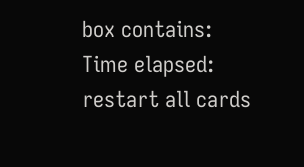box contains:
Time elapsed:
restart all cards